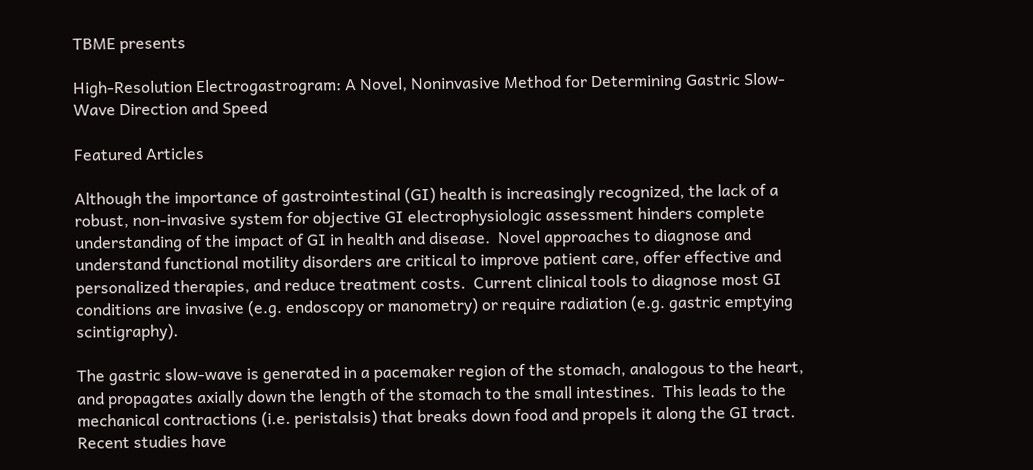TBME presents

High-Resolution Electrogastrogram: A Novel, Noninvasive Method for Determining Gastric Slow-Wave Direction and Speed

Featured Articles

Although the importance of gastrointestinal (GI) health is increasingly recognized, the lack of a robust, non-invasive system for objective GI electrophysiologic assessment hinders complete understanding of the impact of GI in health and disease.  Novel approaches to diagnose and understand functional motility disorders are critical to improve patient care, offer effective and personalized therapies, and reduce treatment costs.  Current clinical tools to diagnose most GI conditions are invasive (e.g. endoscopy or manometry) or require radiation (e.g. gastric emptying scintigraphy).

The gastric slow-wave is generated in a pacemaker region of the stomach, analogous to the heart, and propagates axially down the length of the stomach to the small intestines.  This leads to the mechanical contractions (i.e. peristalsis) that breaks down food and propels it along the GI tract.  Recent studies have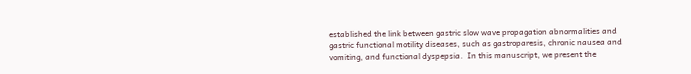established the link between gastric slow wave propagation abnormalities and gastric functional motility diseases, such as gastroparesis, chronic nausea and vomiting, and functional dyspepsia.  In this manuscript, we present the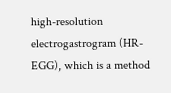high-resolution electrogastrogram (HR-EGG), which is a method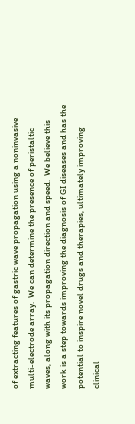of extracting features of gastric wave propagation using a noninvasive multi-electrode array.  We can determine the presence of peristaltic waves, along with its propagation direction and speed.  We believe this work is a step towards improving the diagnosis of GI diseases and has the potential to inspire novel drugs and therapies, ultimately improving clinical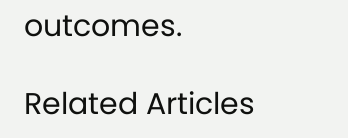outcomes.

Related Articles